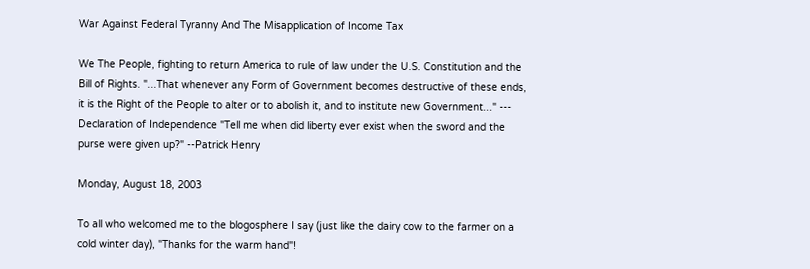War Against Federal Tyranny And The Misapplication of Income Tax

We The People, fighting to return America to rule of law under the U.S. Constitution and the Bill of Rights. "...That whenever any Form of Government becomes destructive of these ends, it is the Right of the People to alter or to abolish it, and to institute new Government..." --- Declaration of Independence "Tell me when did liberty ever exist when the sword and the purse were given up?" --Patrick Henry

Monday, August 18, 2003

To all who welcomed me to the blogosphere I say (just like the dairy cow to the farmer on a cold winter day), "Thanks for the warm hand"!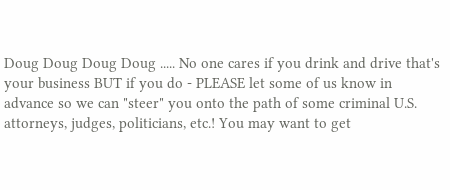Doug Doug Doug Doug ..... No one cares if you drink and drive that's your business BUT if you do - PLEASE let some of us know in advance so we can "steer" you onto the path of some criminal U.S. attorneys, judges, politicians, etc.! You may want to get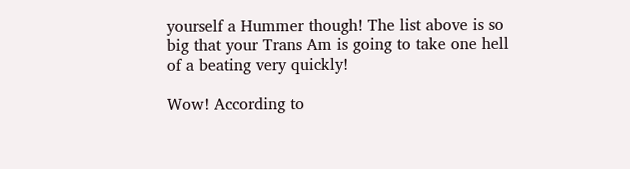yourself a Hummer though! The list above is so big that your Trans Am is going to take one hell of a beating very quickly!

Wow! According to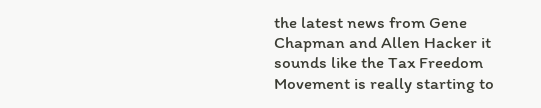the latest news from Gene Chapman and Allen Hacker it sounds like the Tax Freedom Movement is really starting to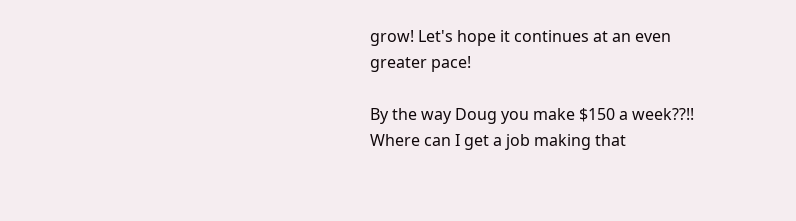grow! Let's hope it continues at an even greater pace!

By the way Doug you make $150 a week??!! Where can I get a job making that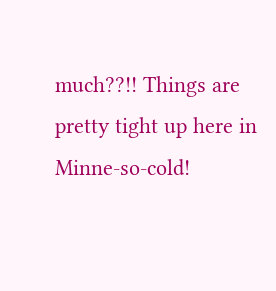much??!! Things are pretty tight up here in Minne-so-cold!